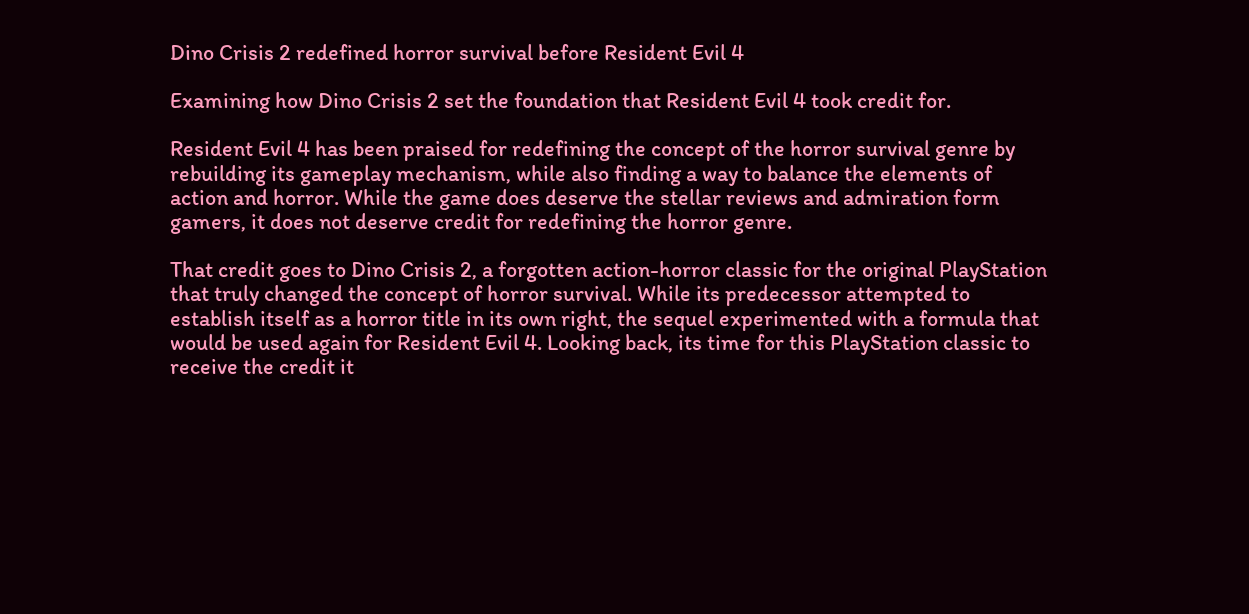Dino Crisis 2 redefined horror survival before Resident Evil 4

Examining how Dino Crisis 2 set the foundation that Resident Evil 4 took credit for.

Resident Evil 4 has been praised for redefining the concept of the horror survival genre by rebuilding its gameplay mechanism, while also finding a way to balance the elements of action and horror. While the game does deserve the stellar reviews and admiration form gamers, it does not deserve credit for redefining the horror genre.

That credit goes to Dino Crisis 2, a forgotten action-horror classic for the original PlayStation that truly changed the concept of horror survival. While its predecessor attempted to establish itself as a horror title in its own right, the sequel experimented with a formula that would be used again for Resident Evil 4. Looking back, its time for this PlayStation classic to receive the credit it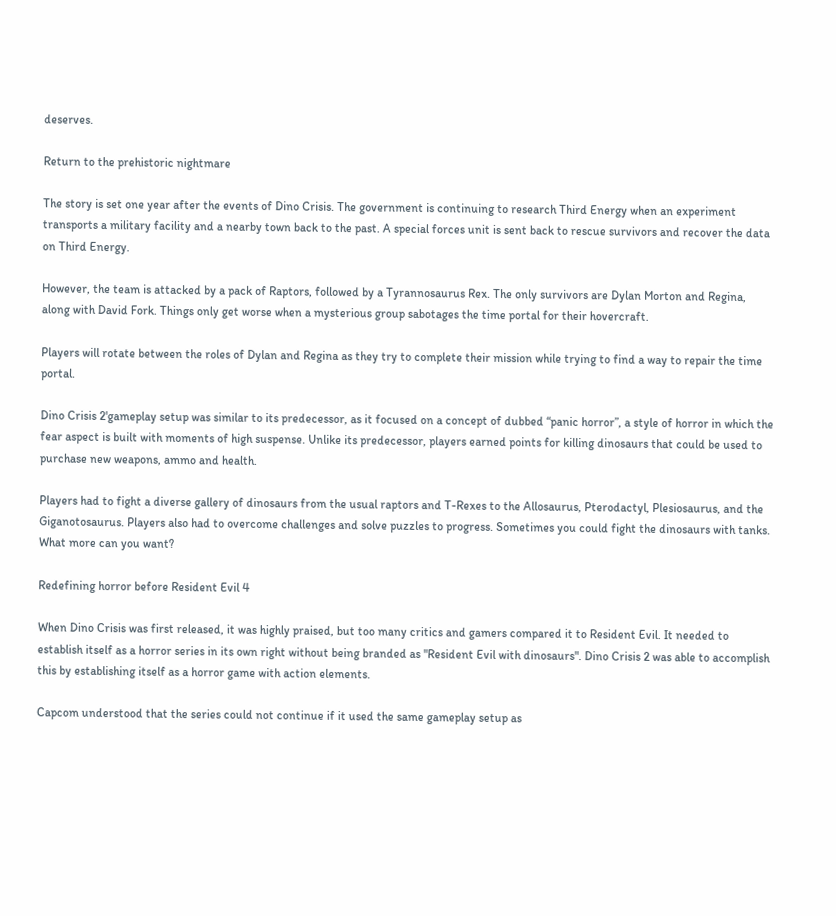deserves.

Return to the prehistoric nightmare

The story is set one year after the events of Dino Crisis. The government is continuing to research Third Energy when an experiment transports a military facility and a nearby town back to the past. A special forces unit is sent back to rescue survivors and recover the data on Third Energy.

However, the team is attacked by a pack of Raptors, followed by a Tyrannosaurus Rex. The only survivors are Dylan Morton and Regina, along with David Fork. Things only get worse when a mysterious group sabotages the time portal for their hovercraft.

Players will rotate between the roles of Dylan and Regina as they try to complete their mission while trying to find a way to repair the time portal.

Dino Crisis 2'gameplay setup was similar to its predecessor, as it focused on a concept of dubbed “panic horror”, a style of horror in which the fear aspect is built with moments of high suspense. Unlike its predecessor, players earned points for killing dinosaurs that could be used to purchase new weapons, ammo and health.

Players had to fight a diverse gallery of dinosaurs from the usual raptors and T-Rexes to the Allosaurus, Pterodactyl, Plesiosaurus, and the Giganotosaurus. Players also had to overcome challenges and solve puzzles to progress. Sometimes you could fight the dinosaurs with tanks. What more can you want?

Redefining horror before Resident Evil 4

When Dino Crisis was first released, it was highly praised, but too many critics and gamers compared it to Resident Evil. It needed to establish itself as a horror series in its own right without being branded as "Resident Evil with dinosaurs". Dino Crisis 2 was able to accomplish this by establishing itself as a horror game with action elements.

Capcom understood that the series could not continue if it used the same gameplay setup as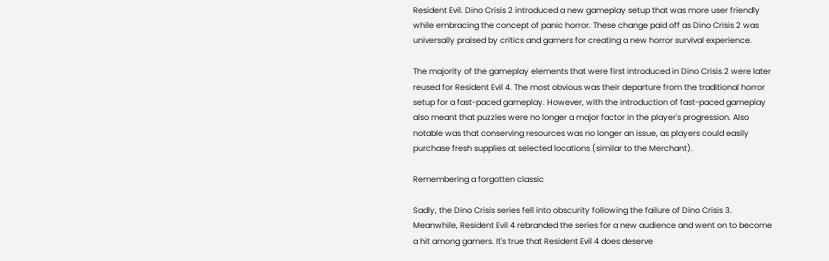Resident Evil. Dino Crisis 2 introduced a new gameplay setup that was more user friendly while embracing the concept of panic horror. These change paid off as Dino Crisis 2 was universally praised by critics and gamers for creating a new horror survival experience.

The majority of the gameplay elements that were first introduced in Dino Crisis 2 were later reused for Resident Evil 4. The most obvious was their departure from the traditional horror setup for a fast-paced gameplay. However, with the introduction of fast-paced gameplay also meant that puzzles were no longer a major factor in the player's progression. Also notable was that conserving resources was no longer an issue, as players could easily purchase fresh supplies at selected locations (similar to the Merchant).

Remembering a forgotten classic

Sadly, the Dino Crisis series fell into obscurity following the failure of Dino Crisis 3. Meanwhile, Resident Evil 4 rebranded the series for a new audience and went on to become a hit among gamers. It's true that Resident Evil 4 does deserve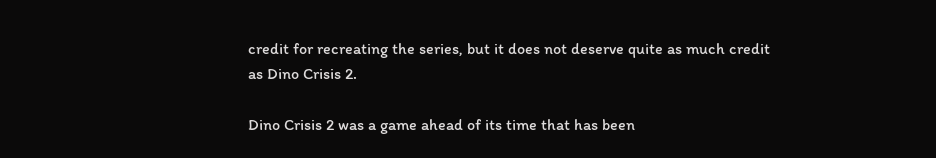credit for recreating the series, but it does not deserve quite as much credit as Dino Crisis 2.

Dino Crisis 2 was a game ahead of its time that has been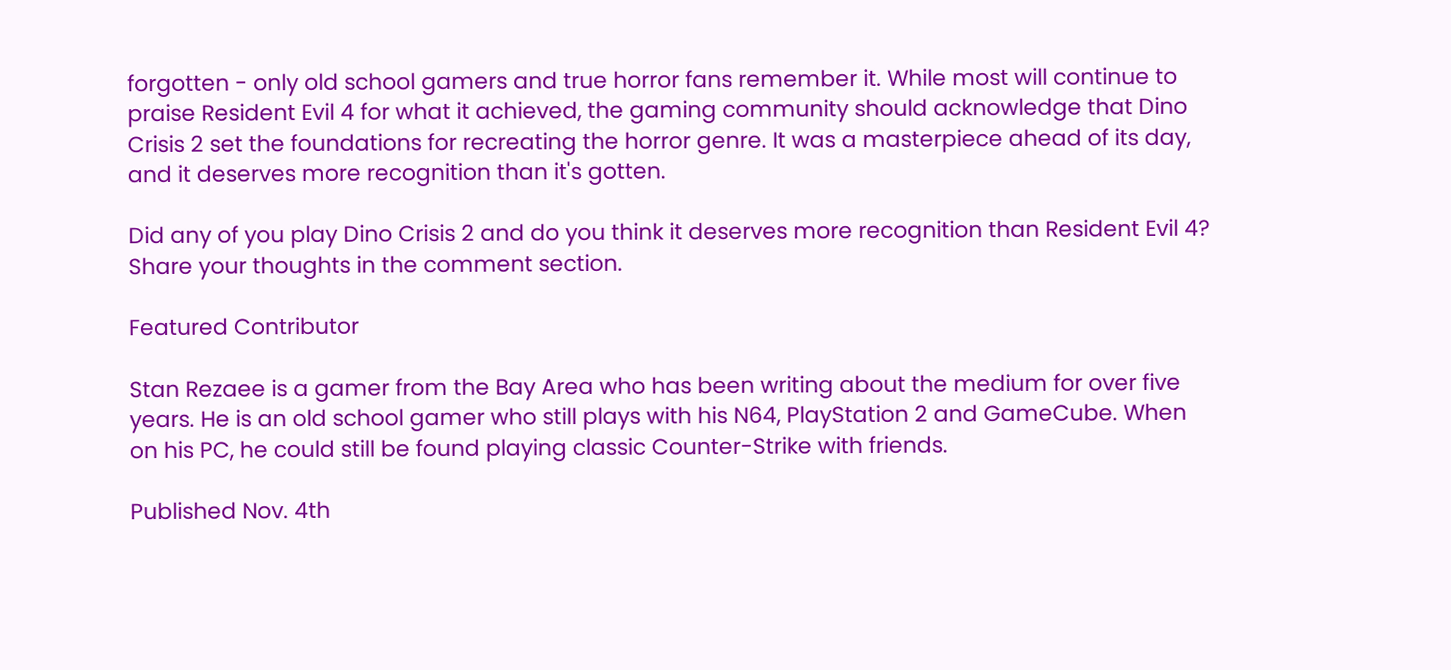forgotten - only old school gamers and true horror fans remember it. While most will continue to praise Resident Evil 4 for what it achieved, the gaming community should acknowledge that Dino Crisis 2 set the foundations for recreating the horror genre. It was a masterpiece ahead of its day, and it deserves more recognition than it's gotten.

Did any of you play Dino Crisis 2 and do you think it deserves more recognition than Resident Evil 4? Share your thoughts in the comment section.

Featured Contributor

Stan Rezaee is a gamer from the Bay Area who has been writing about the medium for over five years. He is an old school gamer who still plays with his N64, PlayStation 2 and GameCube. When on his PC, he could still be found playing classic Counter-Strike with friends.

Published Nov. 4th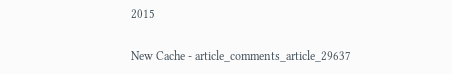2015

New Cache - article_comments_article_29637